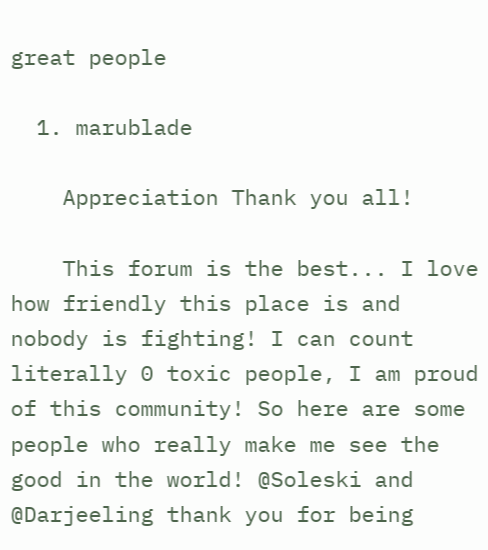great people

  1. marublade

    Appreciation Thank you all!

    This forum is the best... I love how friendly this place is and nobody is fighting! I can count literally 0 toxic people, I am proud of this community! So here are some people who really make me see the good in the world! @Soleski and @Darjeeling thank you for being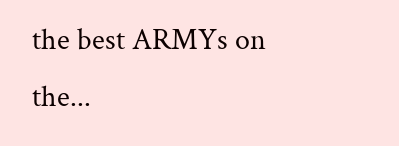the best ARMYs on the...